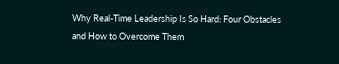Why Real-Time Leadership Is So Hard: Four Obstacles and How to Overcome Them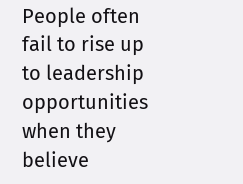People often fail to rise up to leadership opportunities when they believe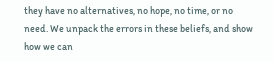they have no alternatives, no hope, no time, or no need. We unpack the errors in these beliefs, and show how we can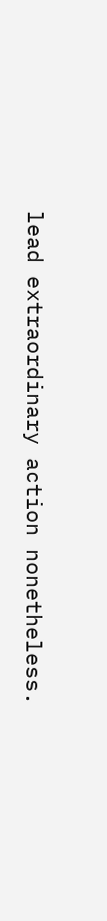lead extraordinary action nonetheless.